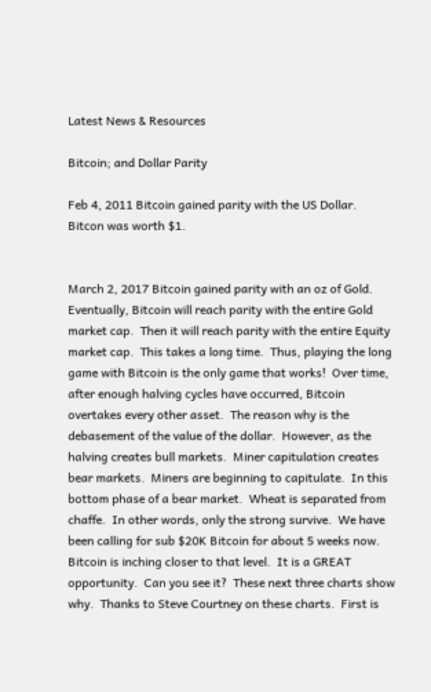Latest News & Resources

Bitcoin; and Dollar Parity

Feb 4, 2011 Bitcoin gained parity with the US Dollar.  Bitcon was worth $1.


March 2, 2017 Bitcoin gained parity with an oz of Gold.  Eventually, Bitcoin will reach parity with the entire Gold market cap.  Then it will reach parity with the entire Equity market cap.  This takes a long time.  Thus, playing the long game with Bitcoin is the only game that works!  Over time, after enough halving cycles have occurred, Bitcoin overtakes every other asset.  The reason why is the debasement of the value of the dollar.  However, as the halving creates bull markets.  Miner capitulation creates bear markets.  Miners are beginning to capitulate.  In this bottom phase of a bear market.  Wheat is separated from chaffe.  In other words, only the strong survive.  We have been calling for sub $20K Bitcoin for about 5 weeks now.  Bitcoin is inching closer to that level.  It is a GREAT opportunity.  Can you see it?  These next three charts show why.  Thanks to Steve Courtney on these charts.  First is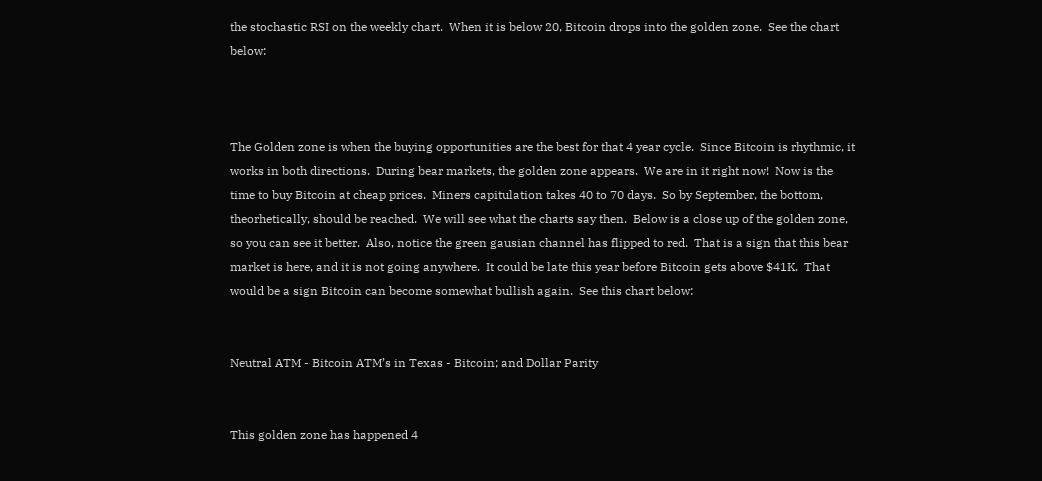the stochastic RSI on the weekly chart.  When it is below 20, Bitcoin drops into the golden zone.  See the chart below:



The Golden zone is when the buying opportunities are the best for that 4 year cycle.  Since Bitcoin is rhythmic, it works in both directions.  During bear markets, the golden zone appears.  We are in it right now!  Now is the time to buy Bitcoin at cheap prices.  Miners capitulation takes 40 to 70 days.  So by September, the bottom, theorhetically, should be reached.  We will see what the charts say then.  Below is a close up of the golden zone, so you can see it better.  Also, notice the green gausian channel has flipped to red.  That is a sign that this bear market is here, and it is not going anywhere.  It could be late this year before Bitcoin gets above $41K.  That would be a sign Bitcoin can become somewhat bullish again.  See this chart below:


Neutral ATM - Bitcoin ATM’s in Texas - Bitcoin; and Dollar Parity


This golden zone has happened 4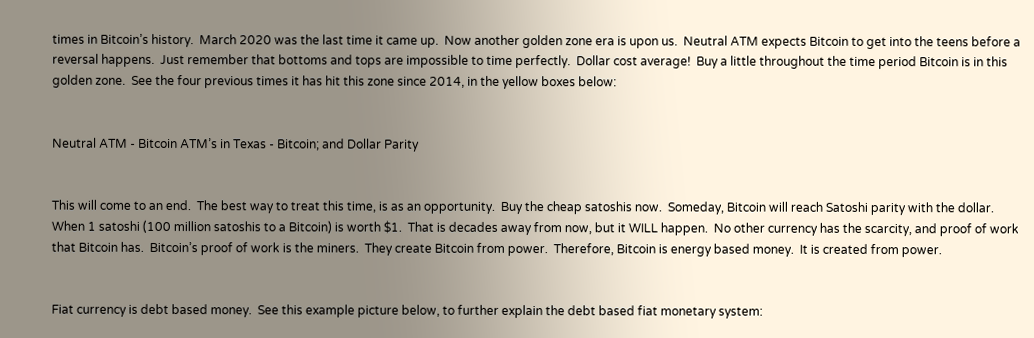times in Bitcoin’s history.  March 2020 was the last time it came up.  Now another golden zone era is upon us.  Neutral ATM expects Bitcoin to get into the teens before a reversal happens.  Just remember that bottoms and tops are impossible to time perfectly.  Dollar cost average!  Buy a little throughout the time period Bitcoin is in this golden zone.  See the four previous times it has hit this zone since 2014, in the yellow boxes below:


Neutral ATM - Bitcoin ATM’s in Texas - Bitcoin; and Dollar Parity


This will come to an end.  The best way to treat this time, is as an opportunity.  Buy the cheap satoshis now.  Someday, Bitcoin will reach Satoshi parity with the dollar.  When 1 satoshi (100 million satoshis to a Bitcoin) is worth $1.  That is decades away from now, but it WILL happen.  No other currency has the scarcity, and proof of work that Bitcoin has.  Bitcoin’s proof of work is the miners.  They create Bitcoin from power.  Therefore, Bitcoin is energy based money.  It is created from power.


Fiat currency is debt based money.  See this example picture below, to further explain the debt based fiat monetary system: